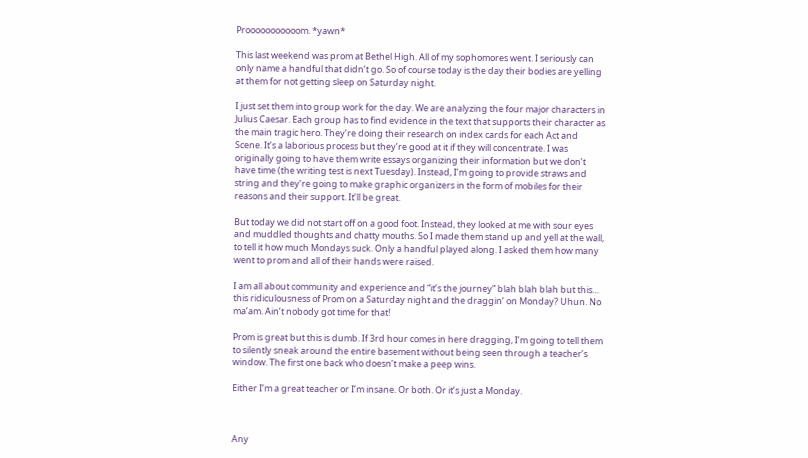Prooooooooooom. *yawn*

This last weekend was prom at Bethel High. All of my sophomores went. I seriously can only name a handful that didn’t go. So of course today is the day their bodies are yelling at them for not getting sleep on Saturday night.

I just set them into group work for the day. We are analyzing the four major characters in Julius Caesar. Each group has to find evidence in the text that supports their character as the main tragic hero. They’re doing their research on index cards for each Act and Scene. It’s a laborious process but they’re good at it if they will concentrate. I was originally going to have them write essays organizing their information but we don’t have time (the writing test is next Tuesday). Instead, I’m going to provide straws and string and they’re going to make graphic organizers in the form of mobiles for their reasons and their support. It’ll be great.

But today we did not start off on a good foot. Instead, they looked at me with sour eyes and muddled thoughts and chatty mouths. So I made them stand up and yell at the wall, to tell it how much Mondays suck. Only a handful played along. I asked them how many went to prom and all of their hands were raised.

I am all about community and experience and “it’s the journey” blah blah blah but this… this ridiculousness of Prom on a Saturday night and the draggin’ on Monday? Uhun. No ma’am. Ain’t nobody got time for that!

Prom is great but this is dumb. If 3rd hour comes in here dragging, I’m going to tell them to silently sneak around the entire basement without being seen through a teacher’s window. The first one back who doesn’t make a peep wins.

Either I’m a great teacher or I’m insane. Or both. Or it’s just a Monday.



Any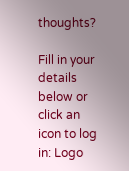thoughts?

Fill in your details below or click an icon to log in: Logo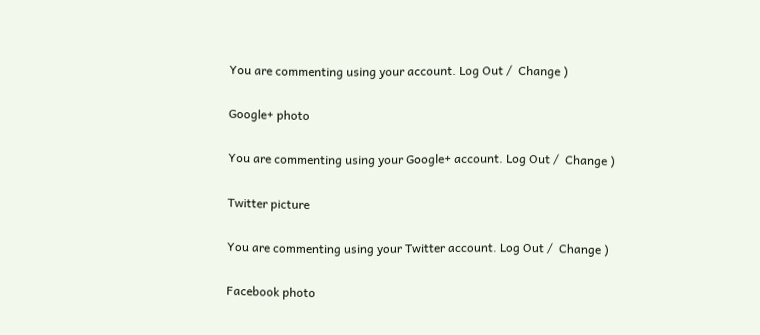You are commenting using your account. Log Out /  Change )

Google+ photo

You are commenting using your Google+ account. Log Out /  Change )

Twitter picture

You are commenting using your Twitter account. Log Out /  Change )

Facebook photo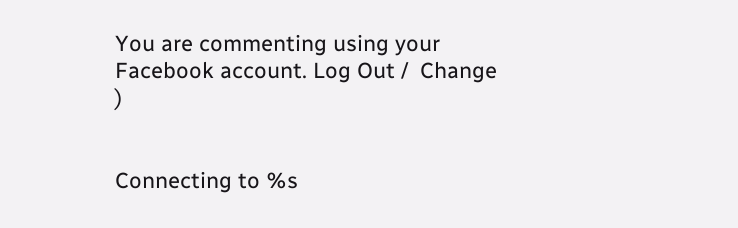You are commenting using your Facebook account. Log Out /  Change )


Connecting to %s